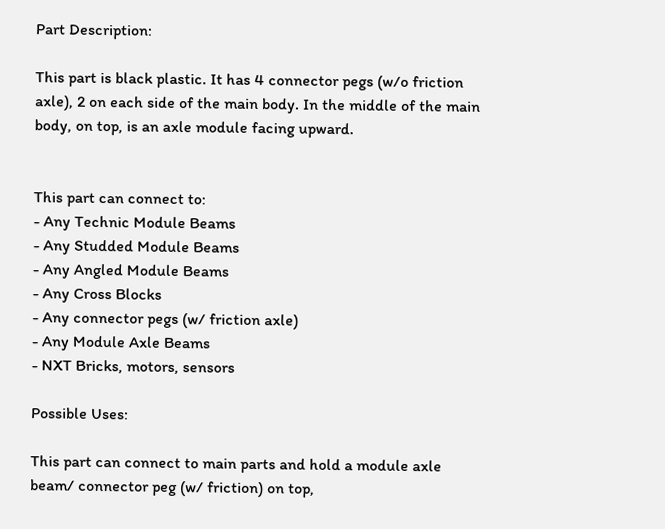Part Description:

This part is black plastic. It has 4 connector pegs (w/o friction axle), 2 on each side of the main body. In the middle of the main body, on top, is an axle module facing upward.


This part can connect to:
- Any Technic Module Beams
- Any Studded Module Beams
- Any Angled Module Beams
- Any Cross Blocks
- Any connector pegs (w/ friction axle)
- Any Module Axle Beams
- NXT Bricks, motors, sensors

Possible Uses:

This part can connect to main parts and hold a module axle beam/ connector peg (w/ friction) on top,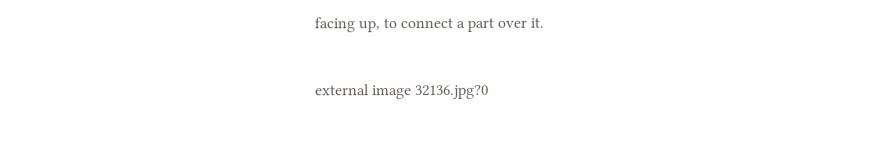facing up, to connect a part over it.


external image 32136.jpg?0